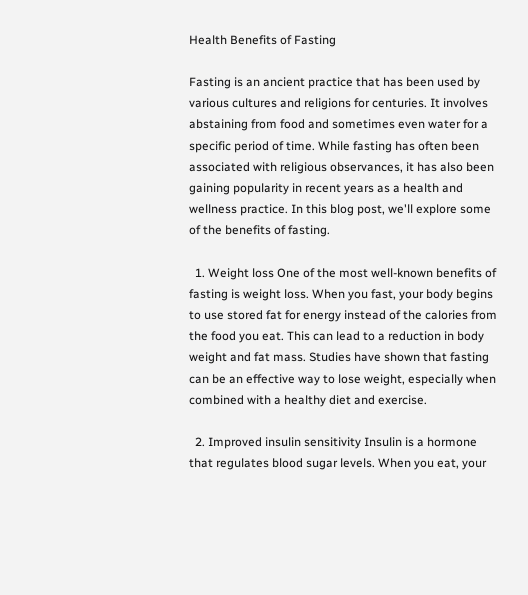Health Benefits of Fasting

Fasting is an ancient practice that has been used by various cultures and religions for centuries. It involves abstaining from food and sometimes even water for a specific period of time. While fasting has often been associated with religious observances, it has also been gaining popularity in recent years as a health and wellness practice. In this blog post, we'll explore some of the benefits of fasting.

  1. Weight loss One of the most well-known benefits of fasting is weight loss. When you fast, your body begins to use stored fat for energy instead of the calories from the food you eat. This can lead to a reduction in body weight and fat mass. Studies have shown that fasting can be an effective way to lose weight, especially when combined with a healthy diet and exercise.

  2. Improved insulin sensitivity Insulin is a hormone that regulates blood sugar levels. When you eat, your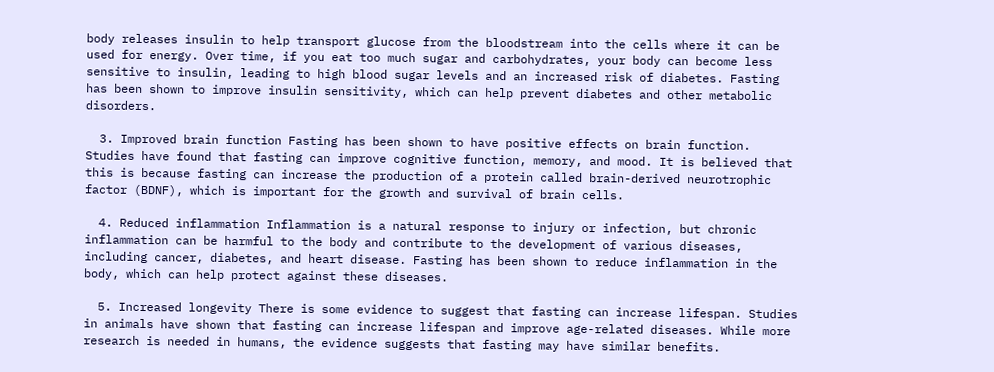body releases insulin to help transport glucose from the bloodstream into the cells where it can be used for energy. Over time, if you eat too much sugar and carbohydrates, your body can become less sensitive to insulin, leading to high blood sugar levels and an increased risk of diabetes. Fasting has been shown to improve insulin sensitivity, which can help prevent diabetes and other metabolic disorders.

  3. Improved brain function Fasting has been shown to have positive effects on brain function. Studies have found that fasting can improve cognitive function, memory, and mood. It is believed that this is because fasting can increase the production of a protein called brain-derived neurotrophic factor (BDNF), which is important for the growth and survival of brain cells.

  4. Reduced inflammation Inflammation is a natural response to injury or infection, but chronic inflammation can be harmful to the body and contribute to the development of various diseases, including cancer, diabetes, and heart disease. Fasting has been shown to reduce inflammation in the body, which can help protect against these diseases.

  5. Increased longevity There is some evidence to suggest that fasting can increase lifespan. Studies in animals have shown that fasting can increase lifespan and improve age-related diseases. While more research is needed in humans, the evidence suggests that fasting may have similar benefits.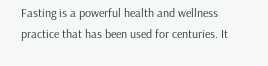Fasting is a powerful health and wellness practice that has been used for centuries. It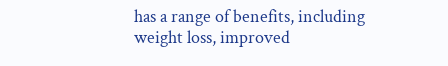has a range of benefits, including weight loss, improved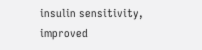insulin sensitivity, improved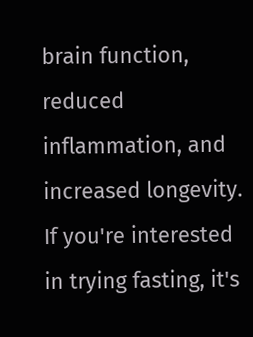brain function, reduced inflammation, and increased longevity. If you're interested in trying fasting, it's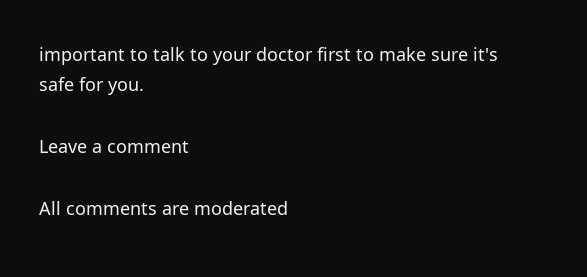important to talk to your doctor first to make sure it's safe for you.

Leave a comment

All comments are moderated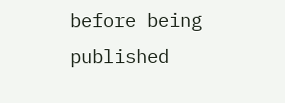before being published